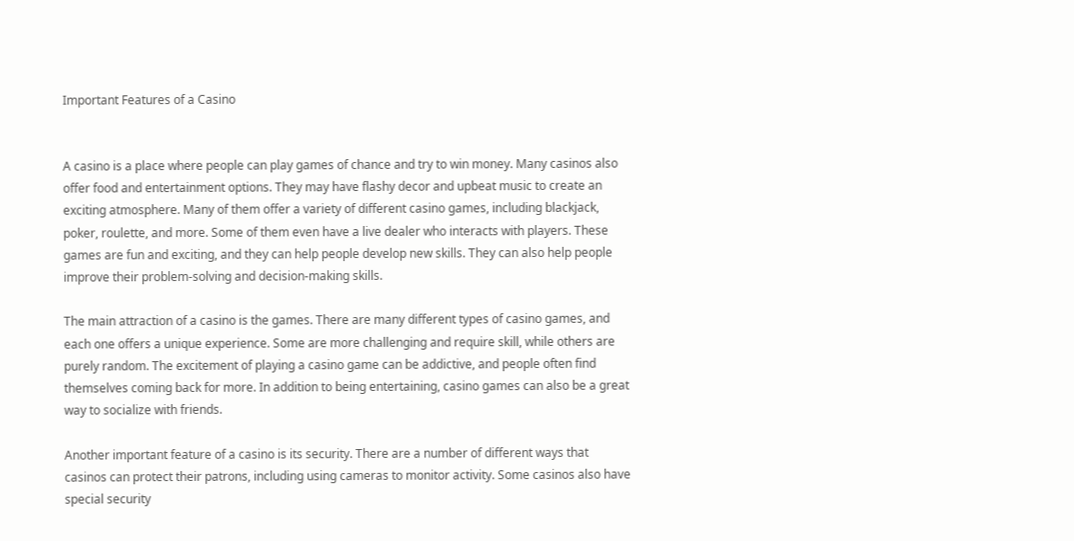Important Features of a Casino


A casino is a place where people can play games of chance and try to win money. Many casinos also offer food and entertainment options. They may have flashy decor and upbeat music to create an exciting atmosphere. Many of them offer a variety of different casino games, including blackjack, poker, roulette, and more. Some of them even have a live dealer who interacts with players. These games are fun and exciting, and they can help people develop new skills. They can also help people improve their problem-solving and decision-making skills.

The main attraction of a casino is the games. There are many different types of casino games, and each one offers a unique experience. Some are more challenging and require skill, while others are purely random. The excitement of playing a casino game can be addictive, and people often find themselves coming back for more. In addition to being entertaining, casino games can also be a great way to socialize with friends.

Another important feature of a casino is its security. There are a number of different ways that casinos can protect their patrons, including using cameras to monitor activity. Some casinos also have special security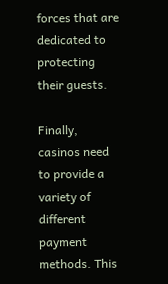forces that are dedicated to protecting their guests.

Finally, casinos need to provide a variety of different payment methods. This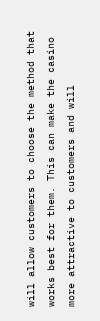will allow customers to choose the method that works best for them. This can make the casino more attractive to customers and will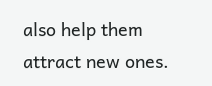also help them attract new ones.